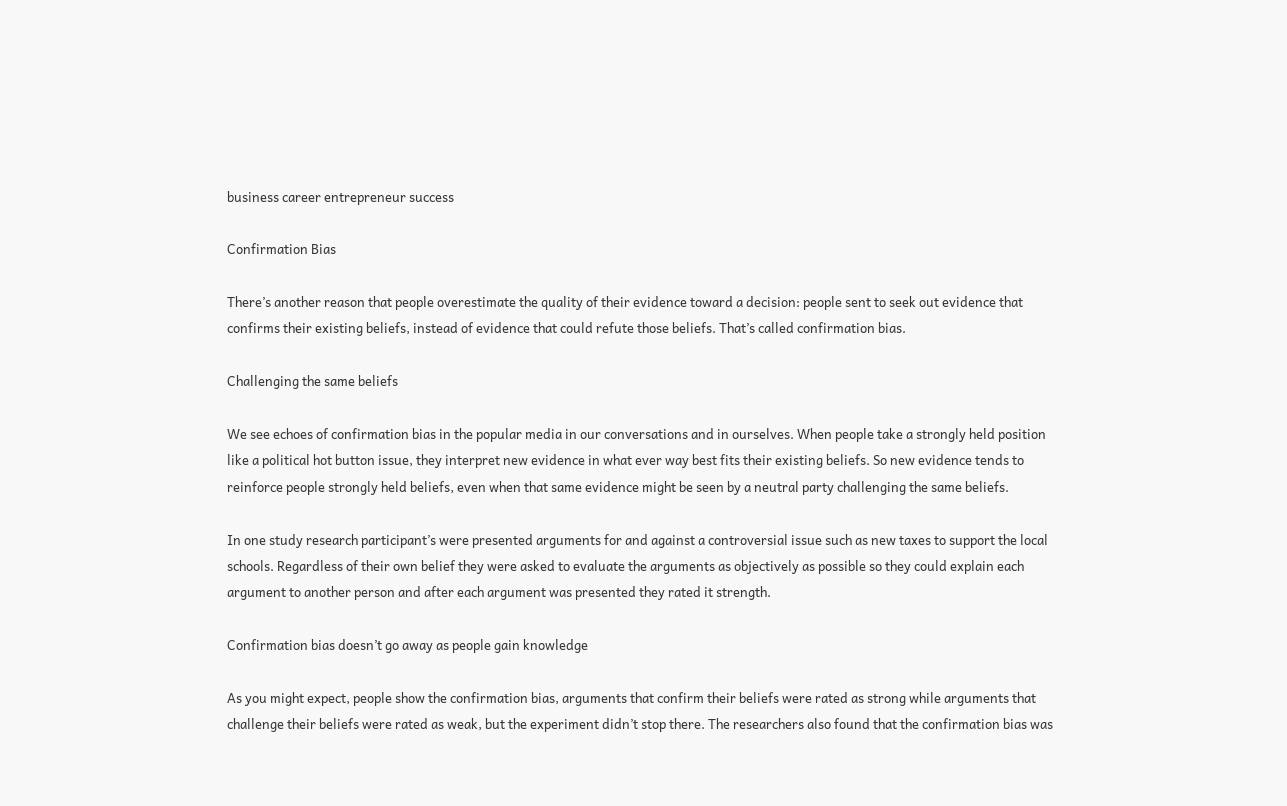business career entrepreneur success

Confirmation Bias

There’s another reason that people overestimate the quality of their evidence toward a decision: people sent to seek out evidence that confirms their existing beliefs, instead of evidence that could refute those beliefs. That’s called confirmation bias.

Challenging the same beliefs

We see echoes of confirmation bias in the popular media in our conversations and in ourselves. When people take a strongly held position like a political hot button issue, they interpret new evidence in what ever way best fits their existing beliefs. So new evidence tends to reinforce people strongly held beliefs, even when that same evidence might be seen by a neutral party challenging the same beliefs.

In one study research participant’s were presented arguments for and against a controversial issue such as new taxes to support the local schools. Regardless of their own belief they were asked to evaluate the arguments as objectively as possible so they could explain each argument to another person and after each argument was presented they rated it strength.

Confirmation bias doesn’t go away as people gain knowledge

As you might expect, people show the confirmation bias, arguments that confirm their beliefs were rated as strong while arguments that challenge their beliefs were rated as weak, but the experiment didn’t stop there. The researchers also found that the confirmation bias was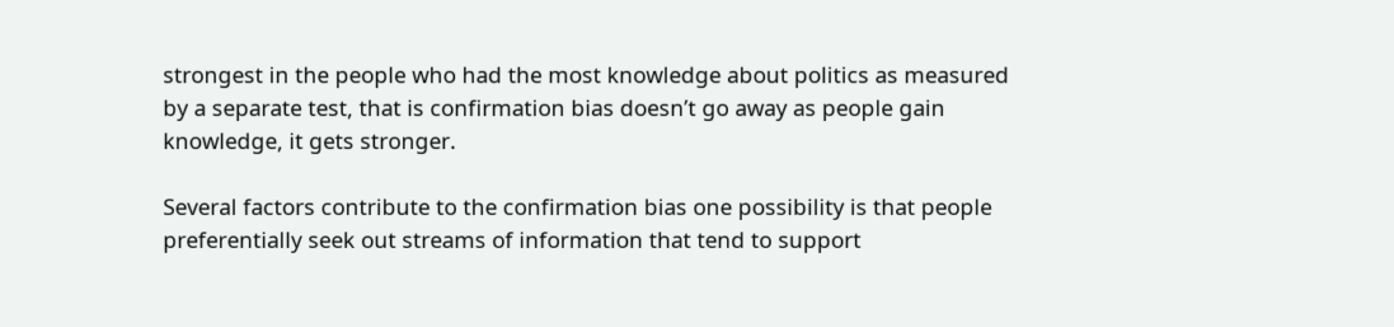strongest in the people who had the most knowledge about politics as measured by a separate test, that is confirmation bias doesn’t go away as people gain knowledge, it gets stronger.

Several factors contribute to the confirmation bias one possibility is that people preferentially seek out streams of information that tend to support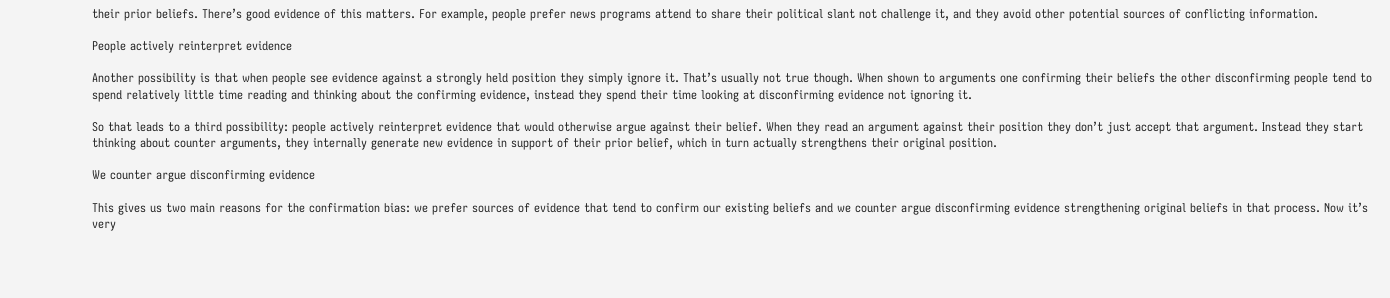their prior beliefs. There’s good evidence of this matters. For example, people prefer news programs attend to share their political slant not challenge it, and they avoid other potential sources of conflicting information.

People actively reinterpret evidence

Another possibility is that when people see evidence against a strongly held position they simply ignore it. That’s usually not true though. When shown to arguments one confirming their beliefs the other disconfirming people tend to spend relatively little time reading and thinking about the confirming evidence, instead they spend their time looking at disconfirming evidence not ignoring it.

So that leads to a third possibility: people actively reinterpret evidence that would otherwise argue against their belief. When they read an argument against their position they don’t just accept that argument. Instead they start thinking about counter arguments, they internally generate new evidence in support of their prior belief, which in turn actually strengthens their original position.

We counter argue disconfirming evidence

This gives us two main reasons for the confirmation bias: we prefer sources of evidence that tend to confirm our existing beliefs and we counter argue disconfirming evidence strengthening original beliefs in that process. Now it’s very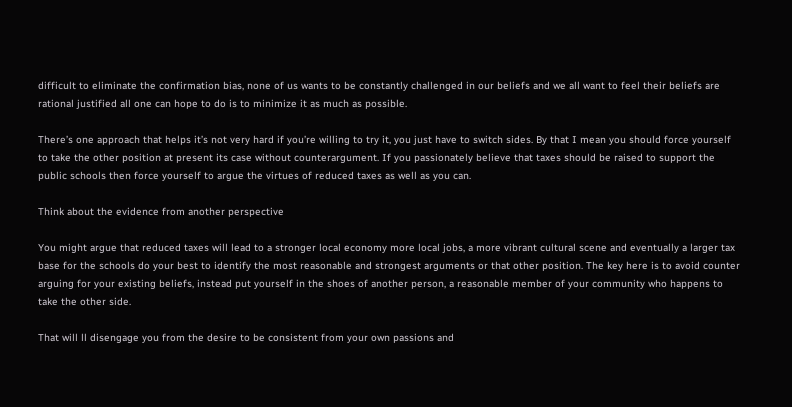difficult to eliminate the confirmation bias, none of us wants to be constantly challenged in our beliefs and we all want to feel their beliefs are rational justified all one can hope to do is to minimize it as much as possible.

There’s one approach that helps it’s not very hard if you’re willing to try it, you just have to switch sides. By that I mean you should force yourself to take the other position at present its case without counterargument. If you passionately believe that taxes should be raised to support the public schools then force yourself to argue the virtues of reduced taxes as well as you can.

Think about the evidence from another perspective

You might argue that reduced taxes will lead to a stronger local economy more local jobs, a more vibrant cultural scene and eventually a larger tax base for the schools do your best to identify the most reasonable and strongest arguments or that other position. The key here is to avoid counter arguing for your existing beliefs, instead put yourself in the shoes of another person, a reasonable member of your community who happens to take the other side.

That will ll disengage you from the desire to be consistent from your own passions and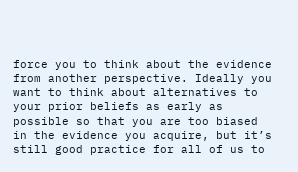force you to think about the evidence from another perspective. Ideally you want to think about alternatives to your prior beliefs as early as possible so that you are too biased in the evidence you acquire, but it’s still good practice for all of us to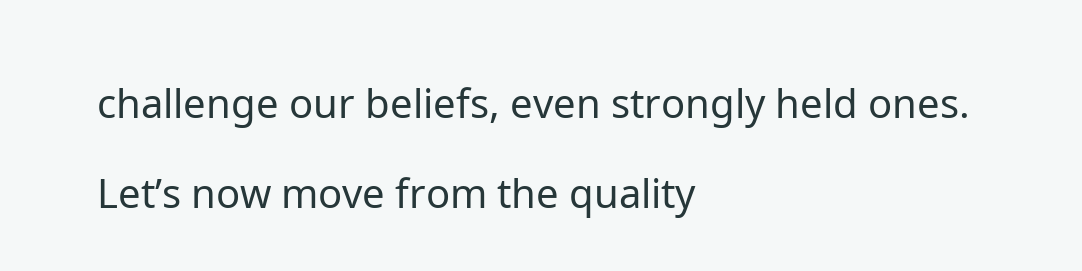challenge our beliefs, even strongly held ones.

Let’s now move from the quality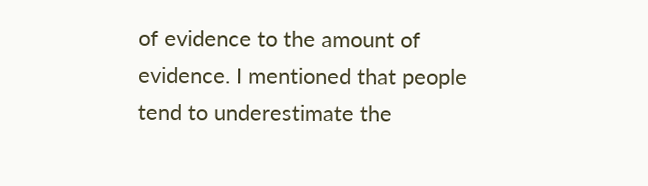of evidence to the amount of evidence. I mentioned that people tend to underestimate the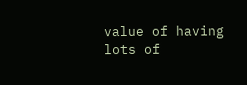value of having lots of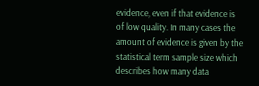evidence, even if that evidence is of low quality. In many cases the amount of evidence is given by the statistical term sample size which describes how many data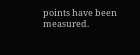points have been measured.